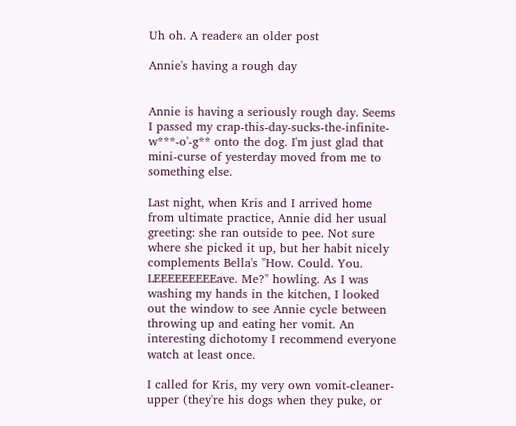Uh oh. A reader« an older post

Annie's having a rough day


Annie is having a seriously rough day. Seems I passed my crap-this-day-sucks-the-infinite-w***-o'-g** onto the dog. I'm just glad that mini-curse of yesterday moved from me to something else.

Last night, when Kris and I arrived home from ultimate practice, Annie did her usual greeting: she ran outside to pee. Not sure where she picked it up, but her habit nicely complements Bella's "How. Could. You. LEEEEEEEEEave. Me?" howling. As I was washing my hands in the kitchen, I looked out the window to see Annie cycle between throwing up and eating her vomit. An interesting dichotomy I recommend everyone watch at least once.

I called for Kris, my very own vomit-cleaner-upper (they're his dogs when they puke, or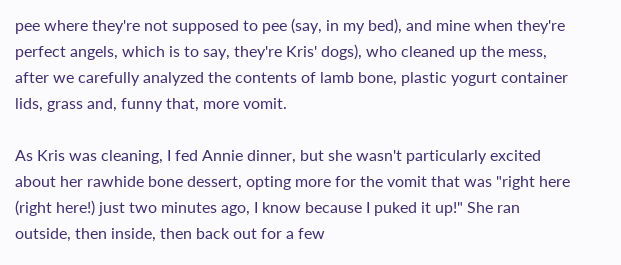pee where they're not supposed to pee (say, in my bed), and mine when they're perfect angels, which is to say, they're Kris' dogs), who cleaned up the mess, after we carefully analyzed the contents of lamb bone, plastic yogurt container lids, grass and, funny that, more vomit.

As Kris was cleaning, I fed Annie dinner, but she wasn't particularly excited about her rawhide bone dessert, opting more for the vomit that was "right here (right here!) just two minutes ago, I know because I puked it up!" She ran outside, then inside, then back out for a few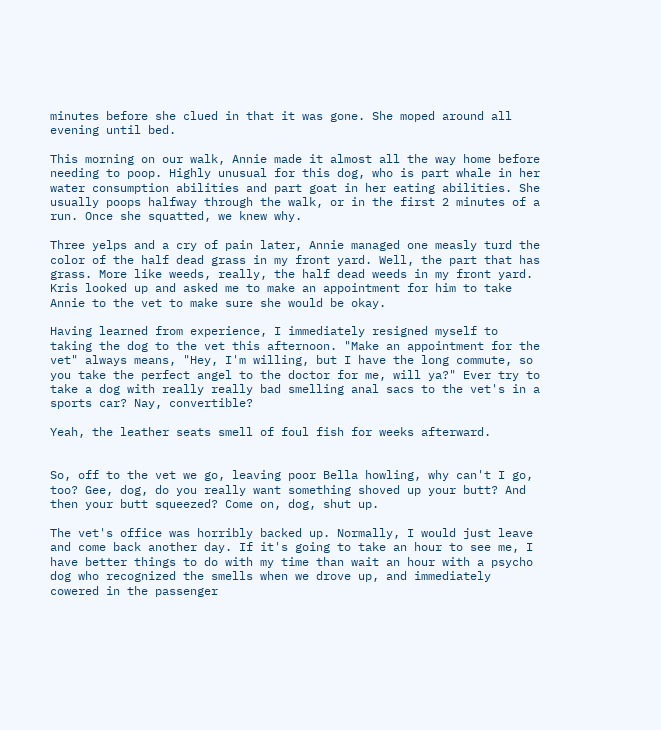minutes before she clued in that it was gone. She moped around all evening until bed.

This morning on our walk, Annie made it almost all the way home before needing to poop. Highly unusual for this dog, who is part whale in her water consumption abilities and part goat in her eating abilities. She usually poops halfway through the walk, or in the first 2 minutes of a run. Once she squatted, we knew why.

Three yelps and a cry of pain later, Annie managed one measly turd the color of the half dead grass in my front yard. Well, the part that has grass. More like weeds, really, the half dead weeds in my front yard. Kris looked up and asked me to make an appointment for him to take Annie to the vet to make sure she would be okay.

Having learned from experience, I immediately resigned myself to taking the dog to the vet this afternoon. "Make an appointment for the vet" always means, "Hey, I'm willing, but I have the long commute, so you take the perfect angel to the doctor for me, will ya?" Ever try to take a dog with really really bad smelling anal sacs to the vet's in a sports car? Nay, convertible?

Yeah, the leather seats smell of foul fish for weeks afterward.


So, off to the vet we go, leaving poor Bella howling, why can't I go, too? Gee, dog, do you really want something shoved up your butt? And then your butt squeezed? Come on, dog, shut up.

The vet's office was horribly backed up. Normally, I would just leave and come back another day. If it's going to take an hour to see me, I have better things to do with my time than wait an hour with a psycho dog who recognized the smells when we drove up, and immediately cowered in the passenger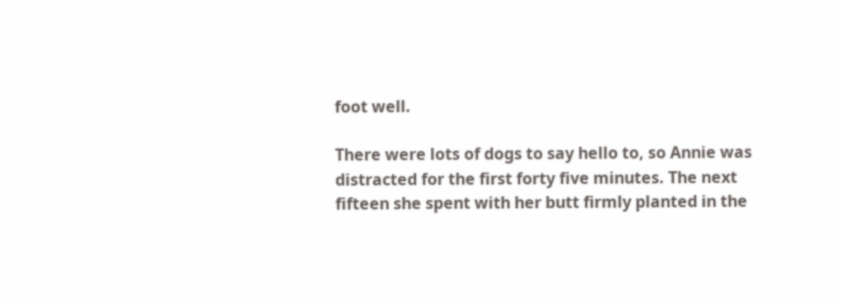foot well.

There were lots of dogs to say hello to, so Annie was distracted for the first forty five minutes. The next fifteen she spent with her butt firmly planted in the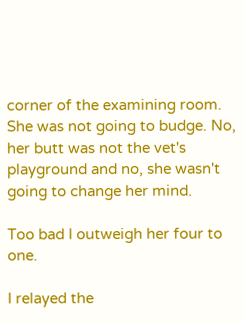corner of the examining room. She was not going to budge. No, her butt was not the vet's playground and no, she wasn't going to change her mind.

Too bad I outweigh her four to one.

I relayed the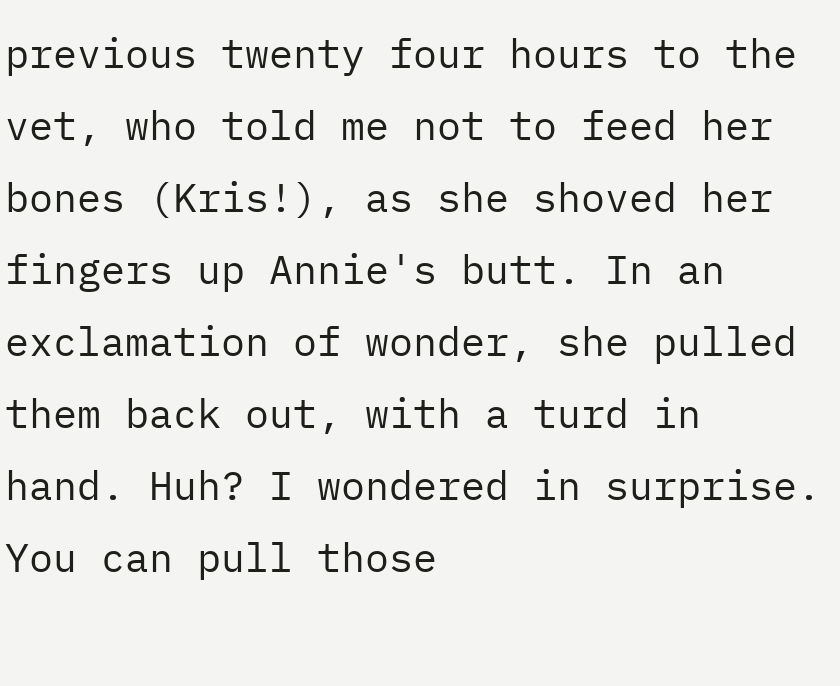previous twenty four hours to the vet, who told me not to feed her bones (Kris!), as she shoved her fingers up Annie's butt. In an exclamation of wonder, she pulled them back out, with a turd in hand. Huh? I wondered in surprise. You can pull those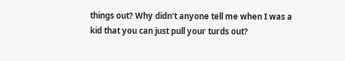things out? Why didn't anyone tell me when I was a kid that you can just pull your turds out?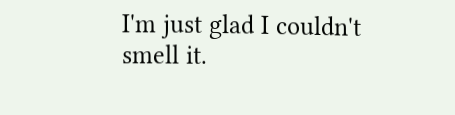I'm just glad I couldn't smell it.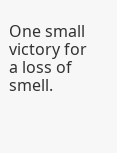One small victory for a loss of smell.